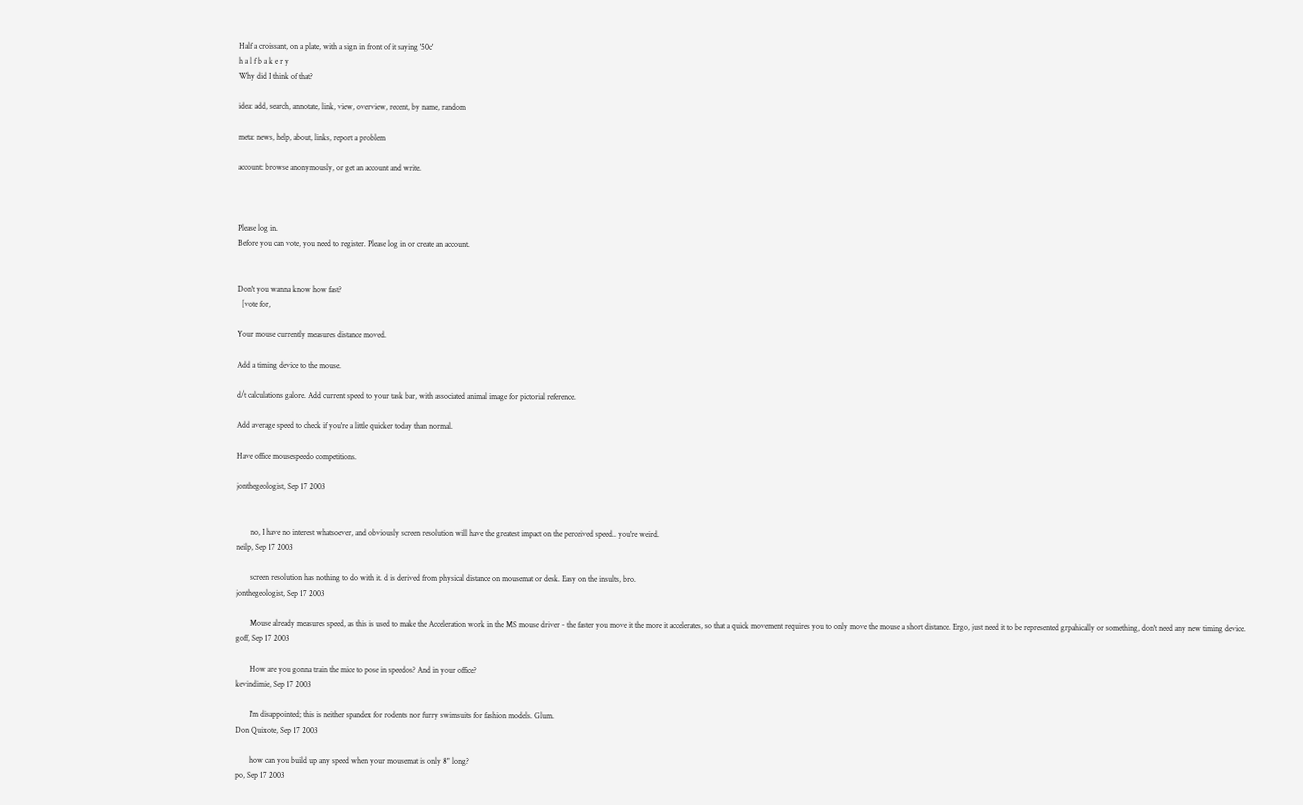Half a croissant, on a plate, with a sign in front of it saying '50c'
h a l f b a k e r y
Why did I think of that?

idea: add, search, annotate, link, view, overview, recent, by name, random

meta: news, help, about, links, report a problem

account: browse anonymously, or get an account and write.



Please log in.
Before you can vote, you need to register. Please log in or create an account.


Don't you wanna know how fast?
  [vote for,

Your mouse currently measures distance moved.

Add a timing device to the mouse.

d/t calculations galore. Add current speed to your task bar, with associated animal image for pictorial reference.

Add average speed to check if you're a little quicker today than normal.

Have office mousespeedo competitions.

jonthegeologist, Sep 17 2003


       no, I have no interest whatsoever, and obviously screen resolution will have the greatest impact on the perceived speed.. you're weird.
neilp, Sep 17 2003

       screen resolution has nothing to do with it. d is derived from physical distance on mousemat or desk. Easy on the insults, bro.
jonthegeologist, Sep 17 2003

       Mouse already measures speed, as this is used to make the Acceleration work in the MS mouse driver - the faster you move it the more it accelerates, so that a quick movement requires you to only move the mouse a short distance. Ergo, just need it to be represented grpahically or something, don't need any new timing device.
goff, Sep 17 2003

       How are you gonna train the mice to pose in speedos? And in your office?
kevindimie, Sep 17 2003

       I'm disappointed; this is neither spandex for rodents nor furry swimsuits for fashion models. Glum.
Don Quixote, Sep 17 2003

       how can you build up any speed when your mousemat is only 8" long?
po, Sep 17 2003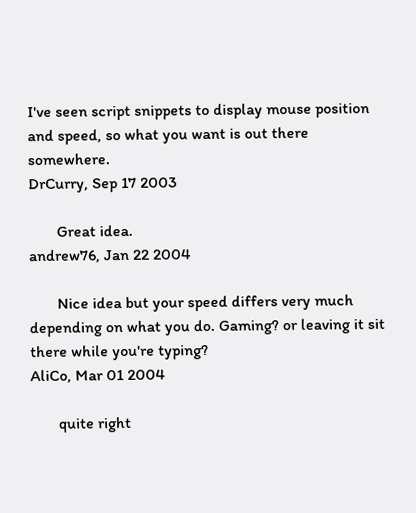I've seen script snippets to display mouse position and speed, so what you want is out there somewhere.
DrCurry, Sep 17 2003

       Great idea.
andrew76, Jan 22 2004

       Nice idea but your speed differs very much depending on what you do. Gaming? or leaving it sit there while you're typing?
AliCo, Mar 01 2004

       quite right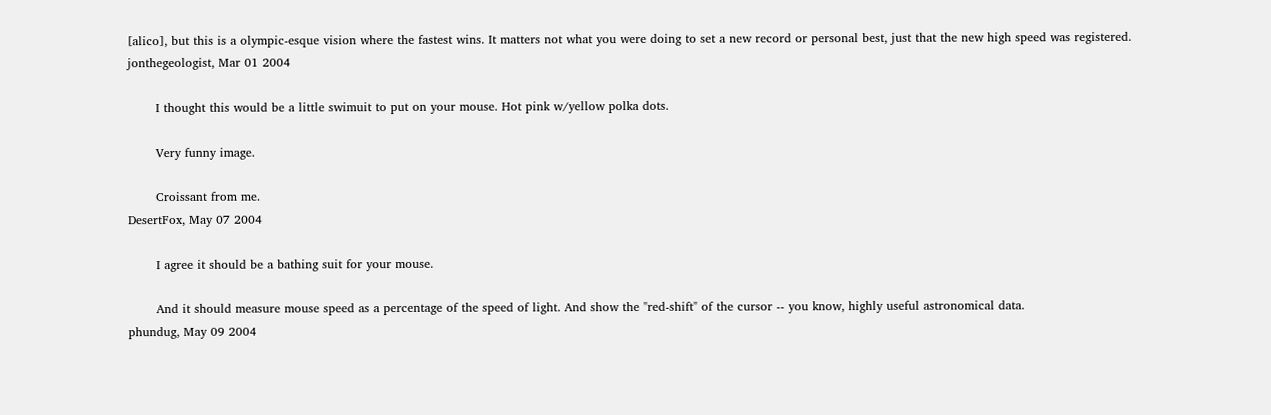[alico], but this is a olympic-esque vision where the fastest wins. It matters not what you were doing to set a new record or personal best, just that the new high speed was registered.
jonthegeologist, Mar 01 2004

       I thought this would be a little swimuit to put on your mouse. Hot pink w/yellow polka dots.

       Very funny image.

       Croissant from me.
DesertFox, May 07 2004

       I agree it should be a bathing suit for your mouse.

       And it should measure mouse speed as a percentage of the speed of light. And show the "red-shift" of the cursor -- you know, highly useful astronomical data.
phundug, May 09 2004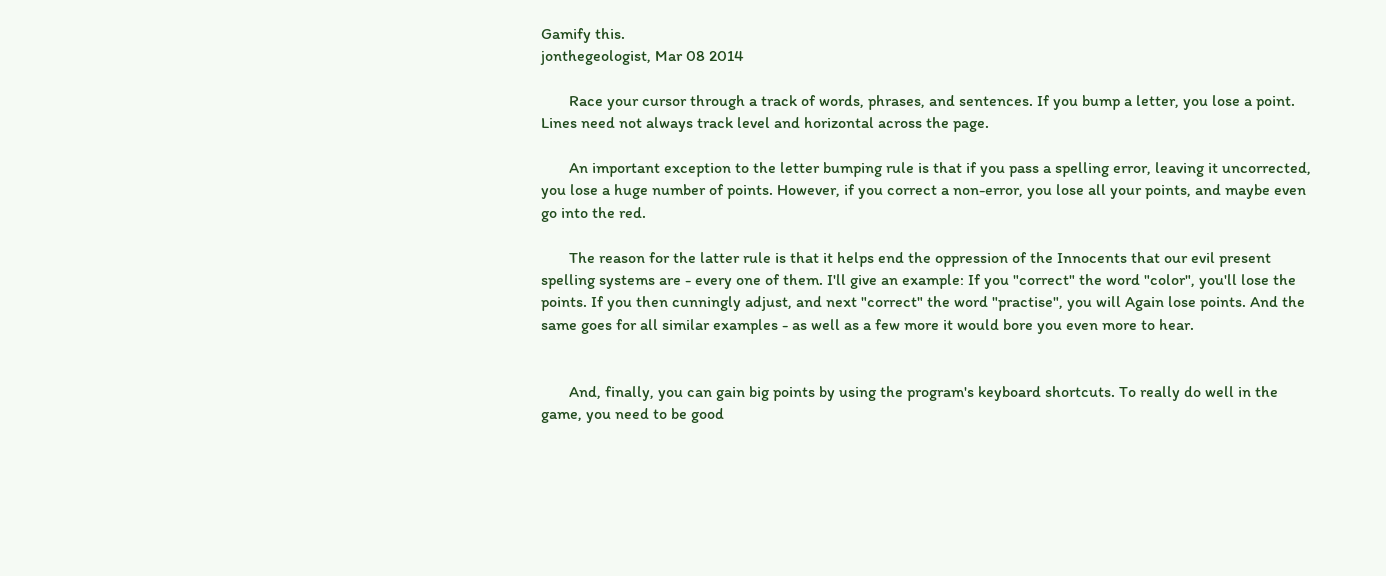Gamify this.
jonthegeologist, Mar 08 2014

       Race your cursor through a track of words, phrases, and sentences. If you bump a letter, you lose a point. Lines need not always track level and horizontal across the page.

       An important exception to the letter bumping rule is that if you pass a spelling error, leaving it uncorrected, you lose a huge number of points. However, if you correct a non-error, you lose all your points, and maybe even go into the red.

       The reason for the latter rule is that it helps end the oppression of the Innocents that our evil present spelling systems are - every one of them. I'll give an example: If you "correct" the word "color", you'll lose the points. If you then cunningly adjust, and next "correct" the word "practise", you will Again lose points. And the same goes for all similar examples - as well as a few more it would bore you even more to hear.


       And, finally, you can gain big points by using the program's keyboard shortcuts. To really do well in the game, you need to be good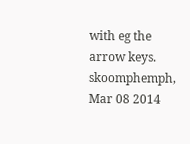with eg the arrow keys.
skoomphemph, Mar 08 2014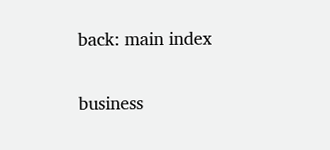back: main index

business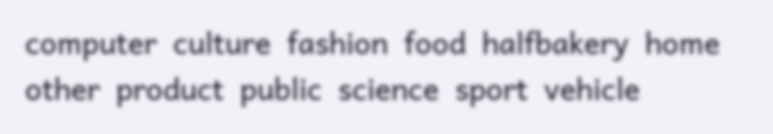computer  culture  fashion  food  halfbakery  home  other  product  public  science  sport  vehicle